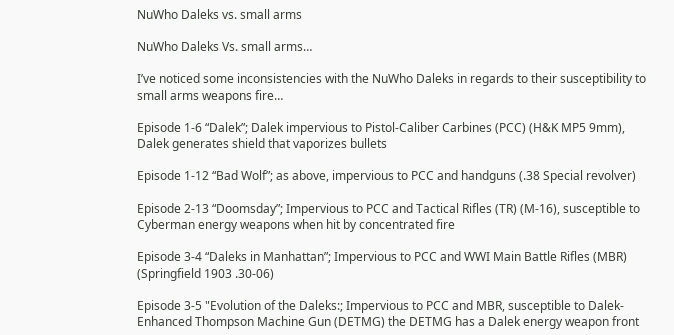NuWho Daleks vs. small arms

NuWho Daleks Vs. small arms…

I’ve noticed some inconsistencies with the NuWho Daleks in regards to their susceptibility to small arms weapons fire…

Episode 1-6 “Dalek”; Dalek impervious to Pistol-Caliber Carbines (PCC) (H&K MP5 9mm), Dalek generates shield that vaporizes bullets

Episode 1-12 “Bad Wolf”; as above, impervious to PCC and handguns (.38 Special revolver)

Episode 2-13 “Doomsday”; Impervious to PCC and Tactical Rifles (TR) (M-16), susceptible to Cyberman energy weapons when hit by concentrated fire

Episode 3-4 “Daleks in Manhattan”; Impervious to PCC and WWI Main Battle Rifles (MBR) (Springfield 1903 .30-06)

Episode 3-5 "Evolution of the Daleks:; Impervious to PCC and MBR, susceptible to Dalek-Enhanced Thompson Machine Gun (DETMG) the DETMG has a Dalek energy weapon front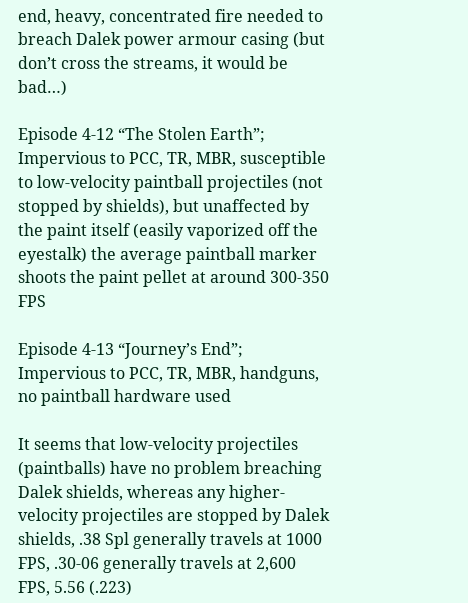end, heavy, concentrated fire needed to breach Dalek power armour casing (but don’t cross the streams, it would be bad…)

Episode 4-12 “The Stolen Earth”; Impervious to PCC, TR, MBR, susceptible to low-velocity paintball projectiles (not stopped by shields), but unaffected by the paint itself (easily vaporized off the eyestalk) the average paintball marker shoots the paint pellet at around 300-350 FPS

Episode 4-13 “Journey’s End”; Impervious to PCC, TR, MBR, handguns, no paintball hardware used

It seems that low-velocity projectiles (paintballs) have no problem breaching Dalek shields, whereas any higher-velocity projectiles are stopped by Dalek shields, .38 Spl generally travels at 1000 FPS, .30-06 generally travels at 2,600 FPS, 5.56 (.223)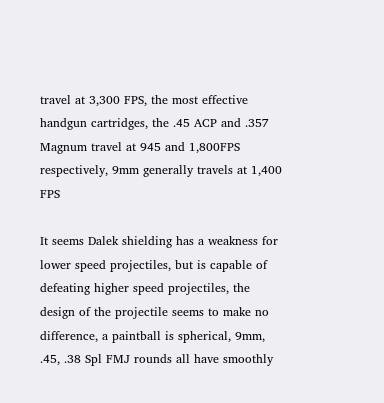travel at 3,300 FPS, the most effective handgun cartridges, the .45 ACP and .357 Magnum travel at 945 and 1,800FPS respectively, 9mm generally travels at 1,400 FPS

It seems Dalek shielding has a weakness for lower speed projectiles, but is capable of defeating higher speed projectiles, the design of the projectile seems to make no difference, a paintball is spherical, 9mm, .45, .38 Spl FMJ rounds all have smoothly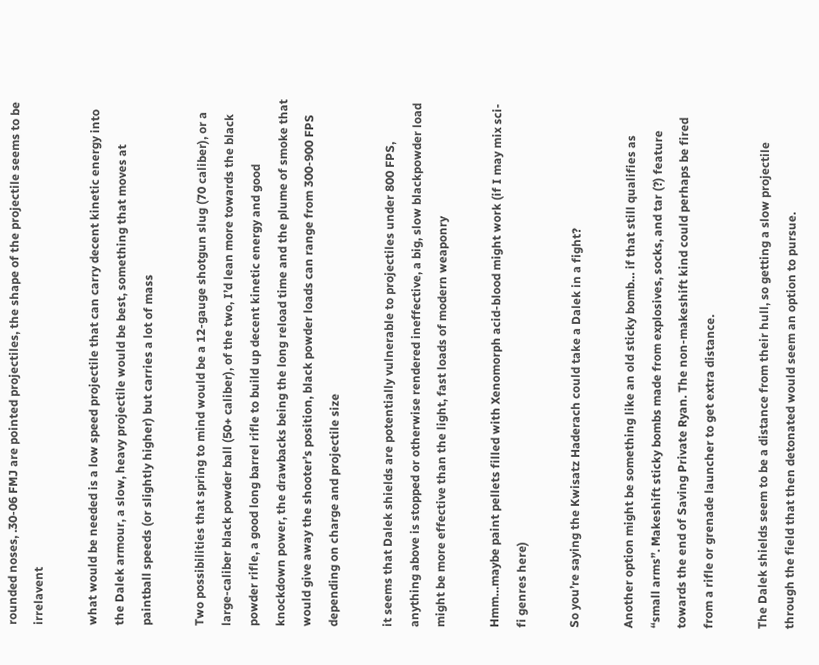rounded noses, .30-06 FMJ are pointed projectiles, the shape of the projectile seems to be irrelavent

what would be needed is a low speed projectile that can carry decent kinetic energy into the Dalek armour, a slow, heavy projectile would be best, something that moves at paintball speeds (or slightly higher) but carries a lot of mass

Two possibilities that spring to mind would be a 12-gauge shotgun slug (70 caliber), or a large-caliber black powder ball (50+ caliber), of the two, I’d lean more towards the black powder rifle, a good long barrel rifle to build up decent kinetic energy and good knockdown power, the drawbacks being the long reload time and the plume of smoke that would give away the shooter’s position, black powder loads can range from 300-900 FPS depending on charge and projectile size

it seems that Dalek shields are potentially vulnerable to projectiles under 800 FPS, anything above is stopped or otherwise rendered ineffective, a big, slow blackpowder load might be more effective than the light, fast loads of modern weaponry

Hmm…maybe paint pellets filled with Xenomorph acid-blood might work (if I may mix sci-fi genres here)

So you’re saying the Kwisatz Haderach could take a Dalek in a fight?

Another option might be something like an old sticky bomb… if that still qualifies as “small arms”. Makeshift sticky bombs made from explosives, socks, and tar (?) feature towards the end of Saving Private Ryan. The non-makeshift kind could perhaps be fired from a rifle or grenade launcher to get extra distance.

The Dalek shields seem to be a distance from their hull, so getting a slow projectile through the field that then detonated would seem an option to pursue.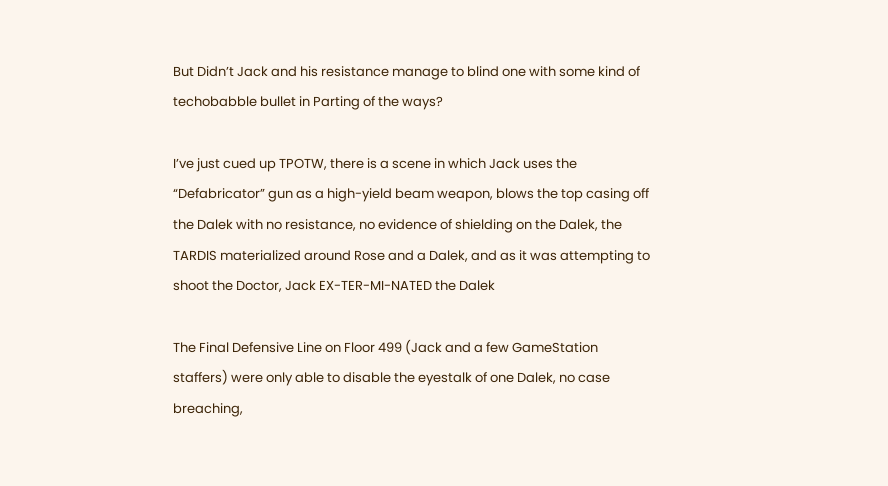But Didn’t Jack and his resistance manage to blind one with some kind of techobabble bullet in Parting of the ways?

I’ve just cued up TPOTW, there is a scene in which Jack uses the “Defabricator” gun as a high-yield beam weapon, blows the top casing off the Dalek with no resistance, no evidence of shielding on the Dalek, the TARDIS materialized around Rose and a Dalek, and as it was attempting to shoot the Doctor, Jack EX-TER-MI-NATED the Dalek

The Final Defensive Line on Floor 499 (Jack and a few GameStation staffers) were only able to disable the eyestalk of one Dalek, no case breaching,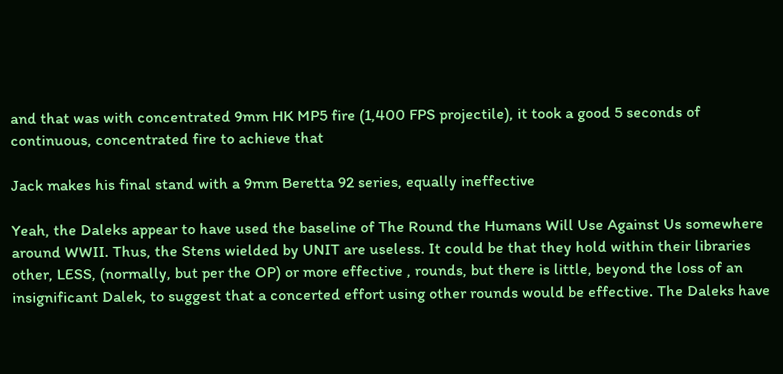and that was with concentrated 9mm HK MP5 fire (1,400 FPS projectile), it took a good 5 seconds of continuous, concentrated fire to achieve that

Jack makes his final stand with a 9mm Beretta 92 series, equally ineffective

Yeah, the Daleks appear to have used the baseline of The Round the Humans Will Use Against Us somewhere around WWII. Thus, the Stens wielded by UNIT are useless. It could be that they hold within their libraries other, LESS, (normally, but per the OP) or more effective , rounds, but there is little, beyond the loss of an insignificant Dalek, to suggest that a concerted effort using other rounds would be effective. The Daleks have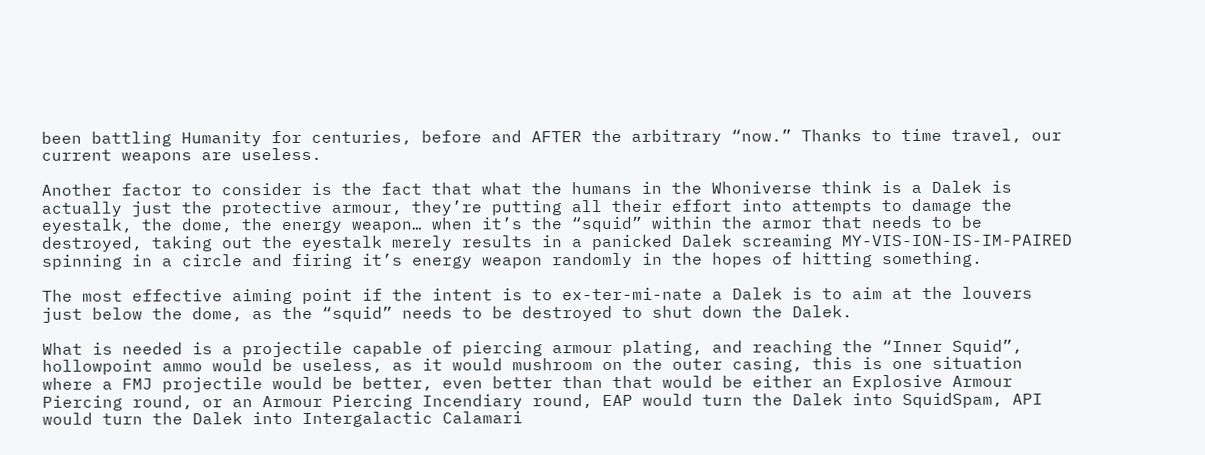been battling Humanity for centuries, before and AFTER the arbitrary “now.” Thanks to time travel, our current weapons are useless.

Another factor to consider is the fact that what the humans in the Whoniverse think is a Dalek is actually just the protective armour, they’re putting all their effort into attempts to damage the eyestalk, the dome, the energy weapon… when it’s the “squid” within the armor that needs to be destroyed, taking out the eyestalk merely results in a panicked Dalek screaming MY-VIS-ION-IS-IM-PAIRED spinning in a circle and firing it’s energy weapon randomly in the hopes of hitting something.

The most effective aiming point if the intent is to ex-ter-mi-nate a Dalek is to aim at the louvers just below the dome, as the “squid” needs to be destroyed to shut down the Dalek.

What is needed is a projectile capable of piercing armour plating, and reaching the “Inner Squid”, hollowpoint ammo would be useless, as it would mushroom on the outer casing, this is one situation where a FMJ projectile would be better, even better than that would be either an Explosive Armour Piercing round, or an Armour Piercing Incendiary round, EAP would turn the Dalek into SquidSpam, API would turn the Dalek into Intergalactic Calamari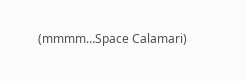(mmmm…Space Calamari)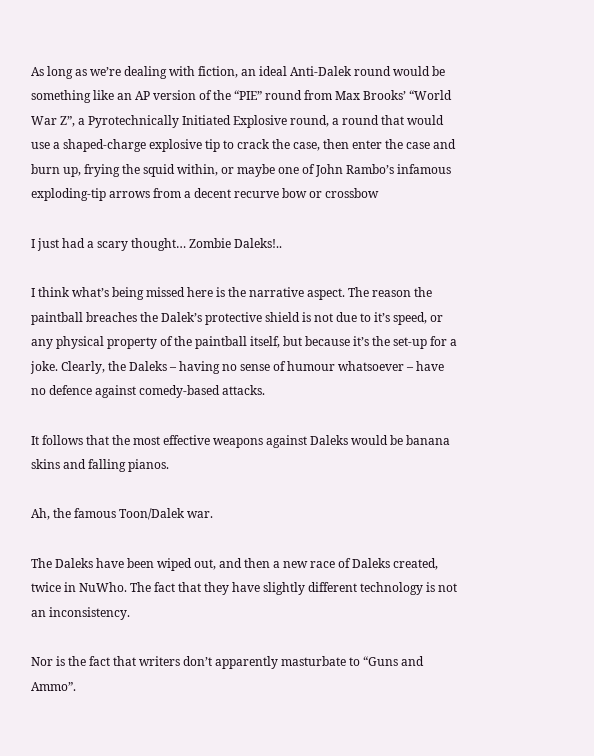As long as we’re dealing with fiction, an ideal Anti-Dalek round would be something like an AP version of the “PIE” round from Max Brooks’ “World War Z”, a Pyrotechnically Initiated Explosive round, a round that would use a shaped-charge explosive tip to crack the case, then enter the case and burn up, frying the squid within, or maybe one of John Rambo’s infamous exploding-tip arrows from a decent recurve bow or crossbow

I just had a scary thought… Zombie Daleks!..

I think what’s being missed here is the narrative aspect. The reason the paintball breaches the Dalek’s protective shield is not due to it’s speed, or any physical property of the paintball itself, but because it’s the set-up for a joke. Clearly, the Daleks – having no sense of humour whatsoever – have no defence against comedy-based attacks.

It follows that the most effective weapons against Daleks would be banana skins and falling pianos.

Ah, the famous Toon/Dalek war.

The Daleks have been wiped out, and then a new race of Daleks created, twice in NuWho. The fact that they have slightly different technology is not an inconsistency.

Nor is the fact that writers don’t apparently masturbate to “Guns and Ammo”.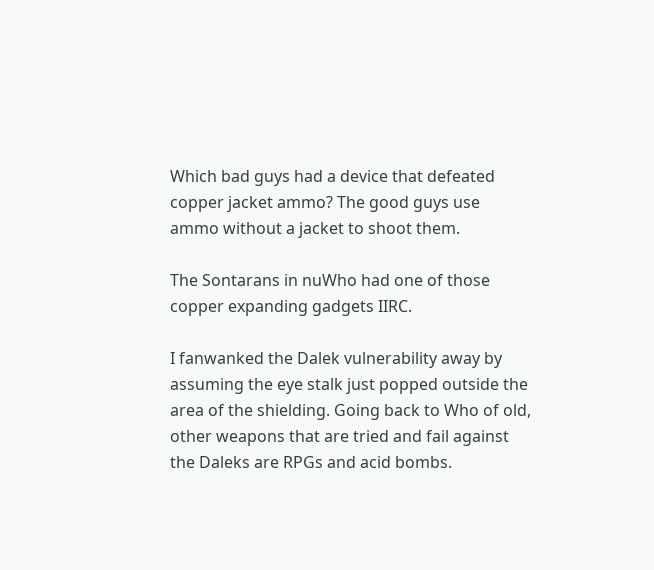Which bad guys had a device that defeated copper jacket ammo? The good guys use ammo without a jacket to shoot them.

The Sontarans in nuWho had one of those copper expanding gadgets IIRC.

I fanwanked the Dalek vulnerability away by assuming the eye stalk just popped outside the area of the shielding. Going back to Who of old, other weapons that are tried and fail against the Daleks are RPGs and acid bombs.